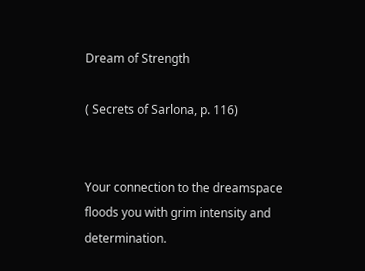Dream of Strength

( Secrets of Sarlona, p. 116)


Your connection to the dreamspace floods you with grim intensity and determination.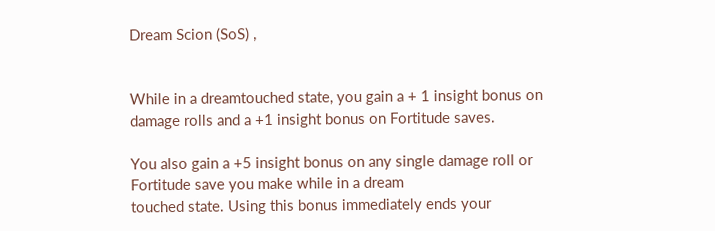Dream Scion (SoS) ,


While in a dreamtouched state, you gain a + 1 insight bonus on damage rolls and a +1 insight bonus on Fortitude saves.

You also gain a +5 insight bonus on any single damage roll or Fortitude save you make while in a dream
touched state. Using this bonus immediately ends your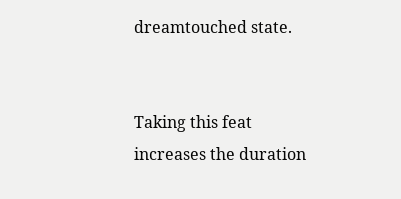dreamtouched state.


Taking this feat increases the duration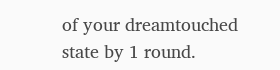of your dreamtouched state by 1 round.